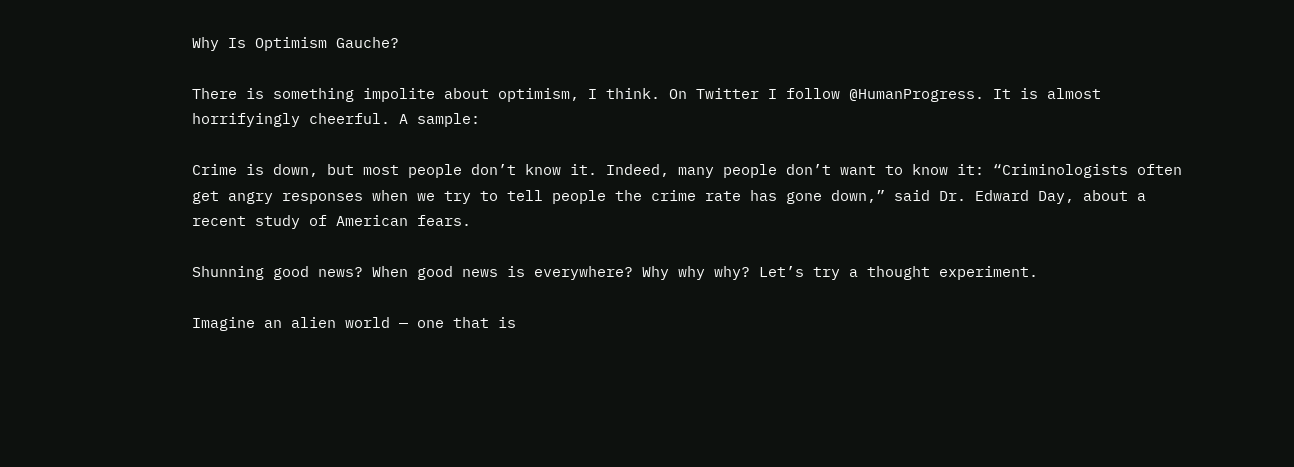Why Is Optimism Gauche?

There is something impolite about optimism, I think. On Twitter I follow @HumanProgress. It is almost horrifyingly cheerful. A sample:

Crime is down, but most people don’t know it. Indeed, many people don’t want to know it: “Criminologists often get angry responses when we try to tell people the crime rate has gone down,” said Dr. Edward Day, about a recent study of American fears.

Shunning good news? When good news is everywhere? Why why why? Let’s try a thought experiment.

Imagine an alien world — one that is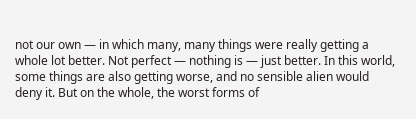not our own — in which many, many things were really getting a whole lot better. Not perfect — nothing is — just better. In this world, some things are also getting worse, and no sensible alien would deny it. But on the whole, the worst forms of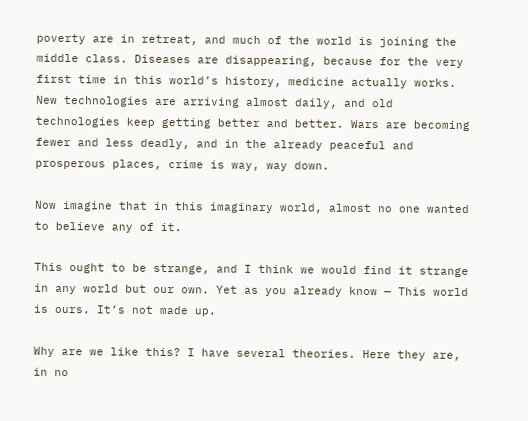poverty are in retreat, and much of the world is joining the middle class. Diseases are disappearing, because for the very first time in this world’s history, medicine actually works. New technologies are arriving almost daily, and old technologies keep getting better and better. Wars are becoming fewer and less deadly, and in the already peaceful and prosperous places, crime is way, way down.

Now imagine that in this imaginary world, almost no one wanted to believe any of it.

This ought to be strange, and I think we would find it strange in any world but our own. Yet as you already know — This world is ours. It’s not made up.

Why are we like this? I have several theories. Here they are, in no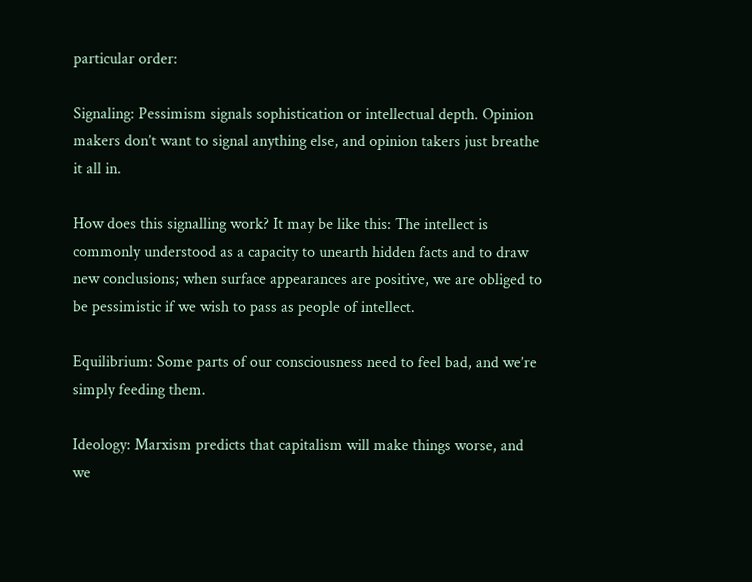particular order:

Signaling: Pessimism signals sophistication or intellectual depth. Opinion makers don’t want to signal anything else, and opinion takers just breathe it all in.

How does this signalling work? It may be like this: The intellect is commonly understood as a capacity to unearth hidden facts and to draw new conclusions; when surface appearances are positive, we are obliged to be pessimistic if we wish to pass as people of intellect.

Equilibrium: Some parts of our consciousness need to feel bad, and we’re simply feeding them.

Ideology: Marxism predicts that capitalism will make things worse, and we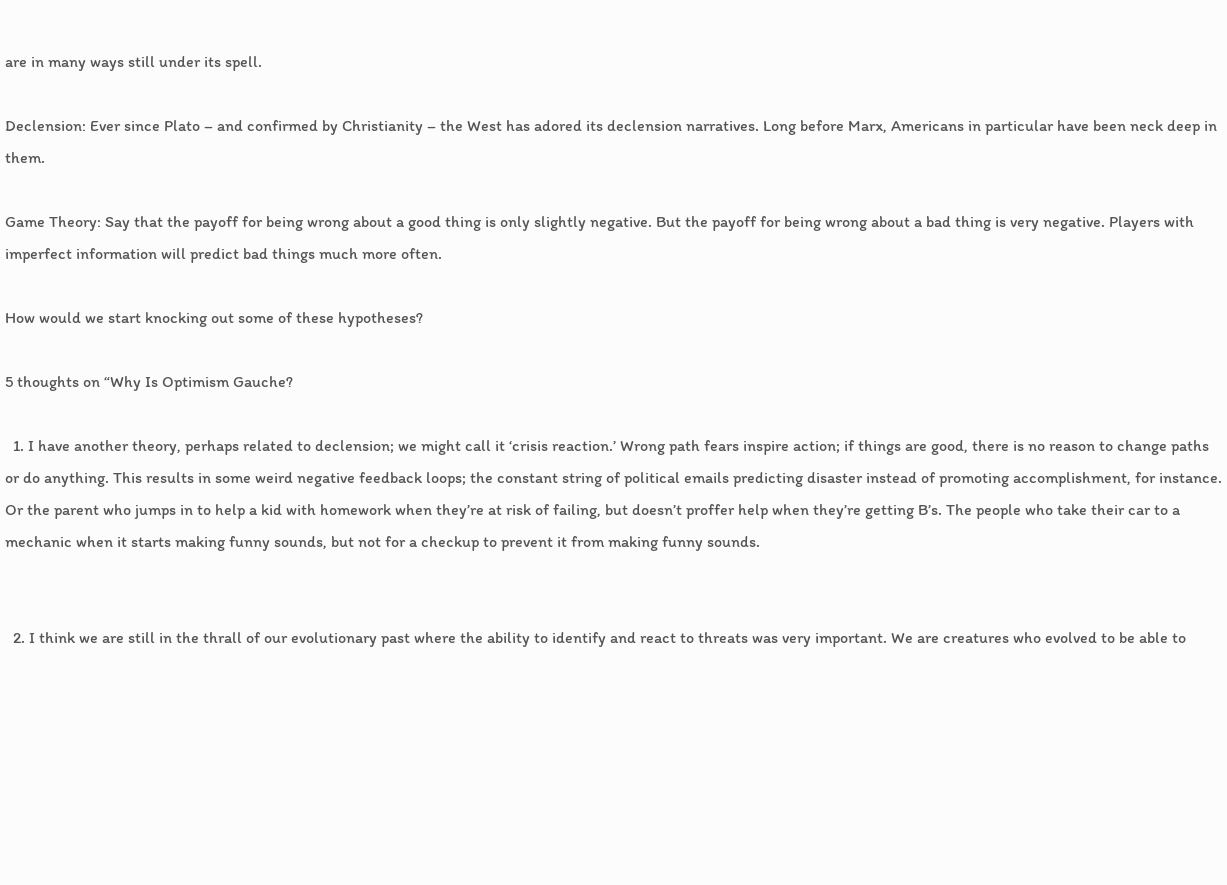are in many ways still under its spell.

Declension: Ever since Plato – and confirmed by Christianity – the West has adored its declension narratives. Long before Marx, Americans in particular have been neck deep in them.

Game Theory: Say that the payoff for being wrong about a good thing is only slightly negative. But the payoff for being wrong about a bad thing is very negative. Players with imperfect information will predict bad things much more often.

How would we start knocking out some of these hypotheses?

5 thoughts on “Why Is Optimism Gauche?

  1. I have another theory, perhaps related to declension; we might call it ‘crisis reaction.’ Wrong path fears inspire action; if things are good, there is no reason to change paths or do anything. This results in some weird negative feedback loops; the constant string of political emails predicting disaster instead of promoting accomplishment, for instance. Or the parent who jumps in to help a kid with homework when they’re at risk of failing, but doesn’t proffer help when they’re getting B’s. The people who take their car to a mechanic when it starts making funny sounds, but not for a checkup to prevent it from making funny sounds.


  2. I think we are still in the thrall of our evolutionary past where the ability to identify and react to threats was very important. We are creatures who evolved to be able to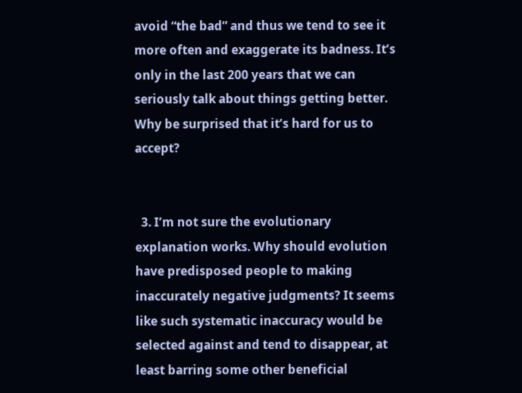avoid “the bad” and thus we tend to see it more often and exaggerate its badness. It’s only in the last 200 years that we can seriously talk about things getting better. Why be surprised that it’s hard for us to accept?


  3. I’m not sure the evolutionary explanation works. Why should evolution have predisposed people to making inaccurately negative judgments? It seems like such systematic inaccuracy would be selected against and tend to disappear, at least barring some other beneficial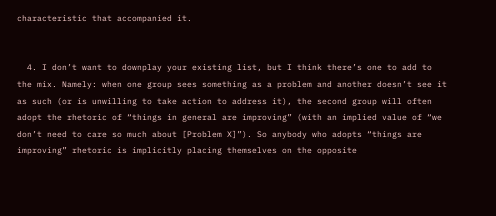characteristic that accompanied it.


  4. I don’t want to downplay your existing list, but I think there’s one to add to the mix. Namely: when one group sees something as a problem and another doesn’t see it as such (or is unwilling to take action to address it), the second group will often adopt the rhetoric of “things in general are improving” (with an implied value of “we don’t need to care so much about [Problem X]”). So anybody who adopts “things are improving” rhetoric is implicitly placing themselves on the opposite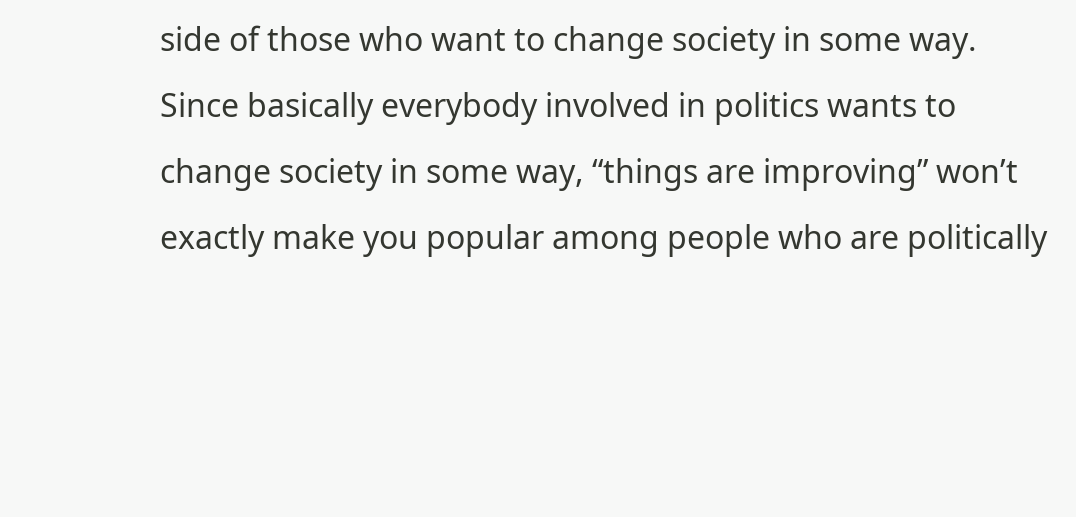side of those who want to change society in some way. Since basically everybody involved in politics wants to change society in some way, “things are improving” won’t exactly make you popular among people who are politically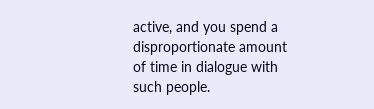active, and you spend a disproportionate amount of time in dialogue with such people.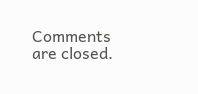Comments are closed.